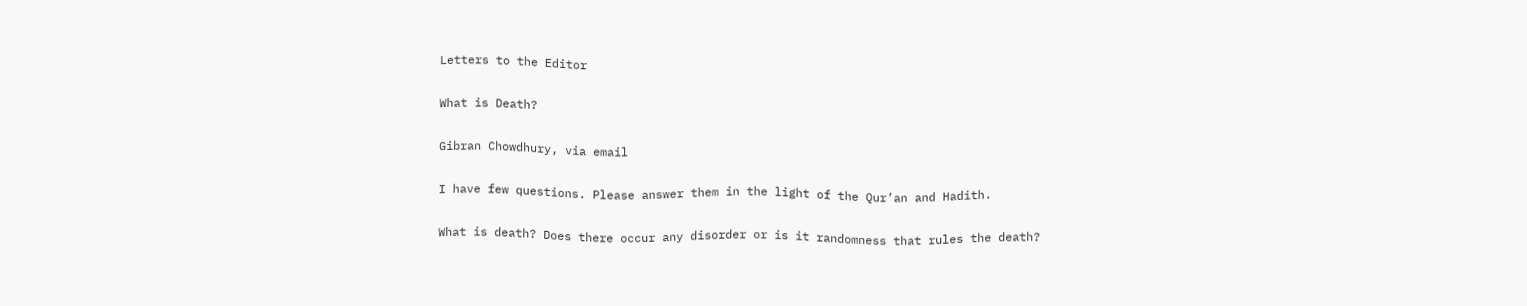Letters to the Editor

What is Death?

Gibran Chowdhury, via email

I have few questions. Please answer them in the light of the Qur’an and Hadith.

What is death? Does there occur any disorder or is it randomness that rules the death?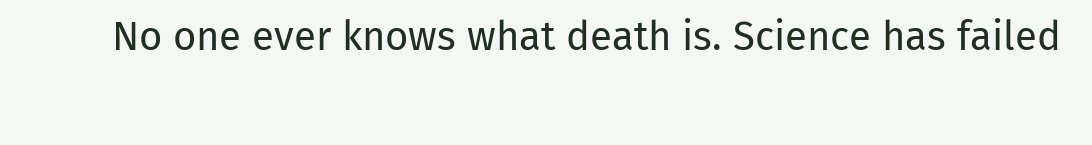No one ever knows what death is. Science has failed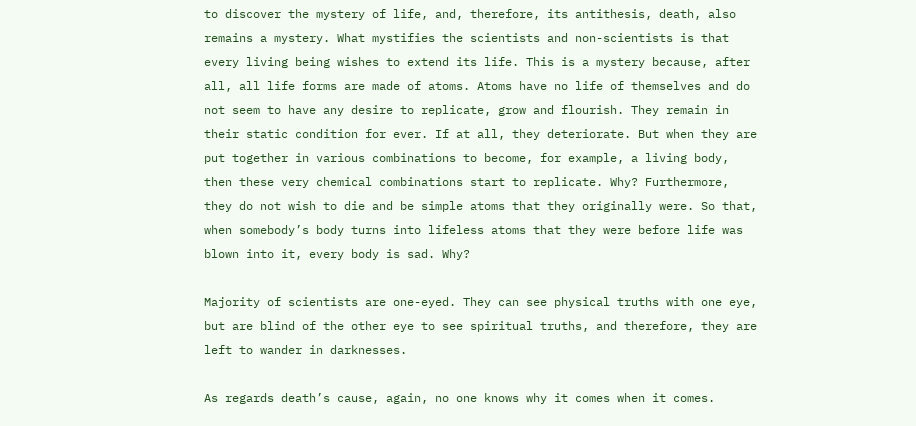to discover the mystery of life, and, therefore, its antithesis, death, also remains a mystery. What mystifies the scientists and non-scientists is that every living being wishes to extend its life. This is a mystery because, after all, all life forms are made of atoms. Atoms have no life of themselves and do not seem to have any desire to replicate, grow and flourish. They remain in their static condition for ever. If at all, they deteriorate. But when they are put together in various combinations to become, for example, a living body, then these very chemical combinations start to replicate. Why? Furthermore, they do not wish to die and be simple atoms that they originally were. So that, when somebody’s body turns into lifeless atoms that they were before life was blown into it, every body is sad. Why?

Majority of scientists are one-eyed. They can see physical truths with one eye, but are blind of the other eye to see spiritual truths, and therefore, they are left to wander in darknesses.

As regards death’s cause, again, no one knows why it comes when it comes.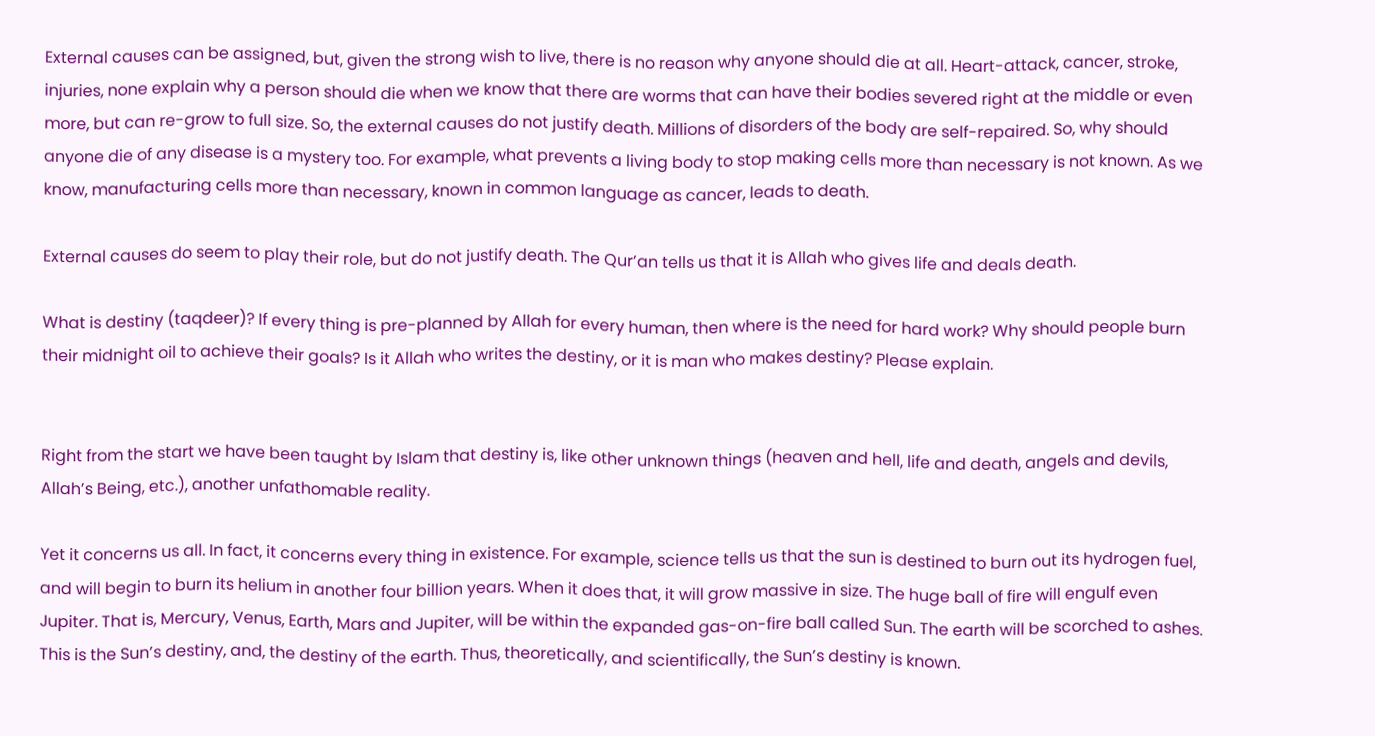External causes can be assigned, but, given the strong wish to live, there is no reason why anyone should die at all. Heart-attack, cancer, stroke, injuries, none explain why a person should die when we know that there are worms that can have their bodies severed right at the middle or even more, but can re-grow to full size. So, the external causes do not justify death. Millions of disorders of the body are self-repaired. So, why should anyone die of any disease is a mystery too. For example, what prevents a living body to stop making cells more than necessary is not known. As we know, manufacturing cells more than necessary, known in common language as cancer, leads to death.

External causes do seem to play their role, but do not justify death. The Qur’an tells us that it is Allah who gives life and deals death.

What is destiny (taqdeer)? If every thing is pre-planned by Allah for every human, then where is the need for hard work? Why should people burn their midnight oil to achieve their goals? Is it Allah who writes the destiny, or it is man who makes destiny? Please explain.


Right from the start we have been taught by Islam that destiny is, like other unknown things (heaven and hell, life and death, angels and devils, Allah’s Being, etc.), another unfathomable reality.

Yet it concerns us all. In fact, it concerns every thing in existence. For example, science tells us that the sun is destined to burn out its hydrogen fuel, and will begin to burn its helium in another four billion years. When it does that, it will grow massive in size. The huge ball of fire will engulf even Jupiter. That is, Mercury, Venus, Earth, Mars and Jupiter, will be within the expanded gas-on-fire ball called Sun. The earth will be scorched to ashes. This is the Sun’s destiny, and, the destiny of the earth. Thus, theoretically, and scientifically, the Sun’s destiny is known.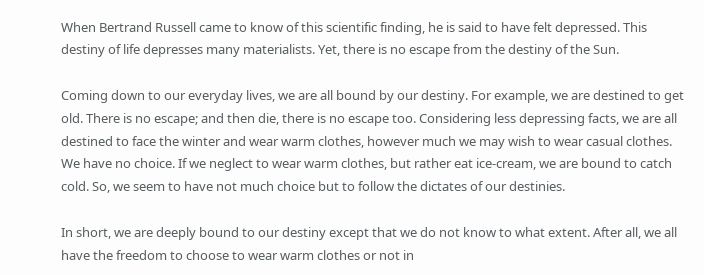When Bertrand Russell came to know of this scientific finding, he is said to have felt depressed. This destiny of life depresses many materialists. Yet, there is no escape from the destiny of the Sun.

Coming down to our everyday lives, we are all bound by our destiny. For example, we are destined to get old. There is no escape; and then die, there is no escape too. Considering less depressing facts, we are all destined to face the winter and wear warm clothes, however much we may wish to wear casual clothes. We have no choice. If we neglect to wear warm clothes, but rather eat ice-cream, we are bound to catch cold. So, we seem to have not much choice but to follow the dictates of our destinies.

In short, we are deeply bound to our destiny except that we do not know to what extent. After all, we all have the freedom to choose to wear warm clothes or not in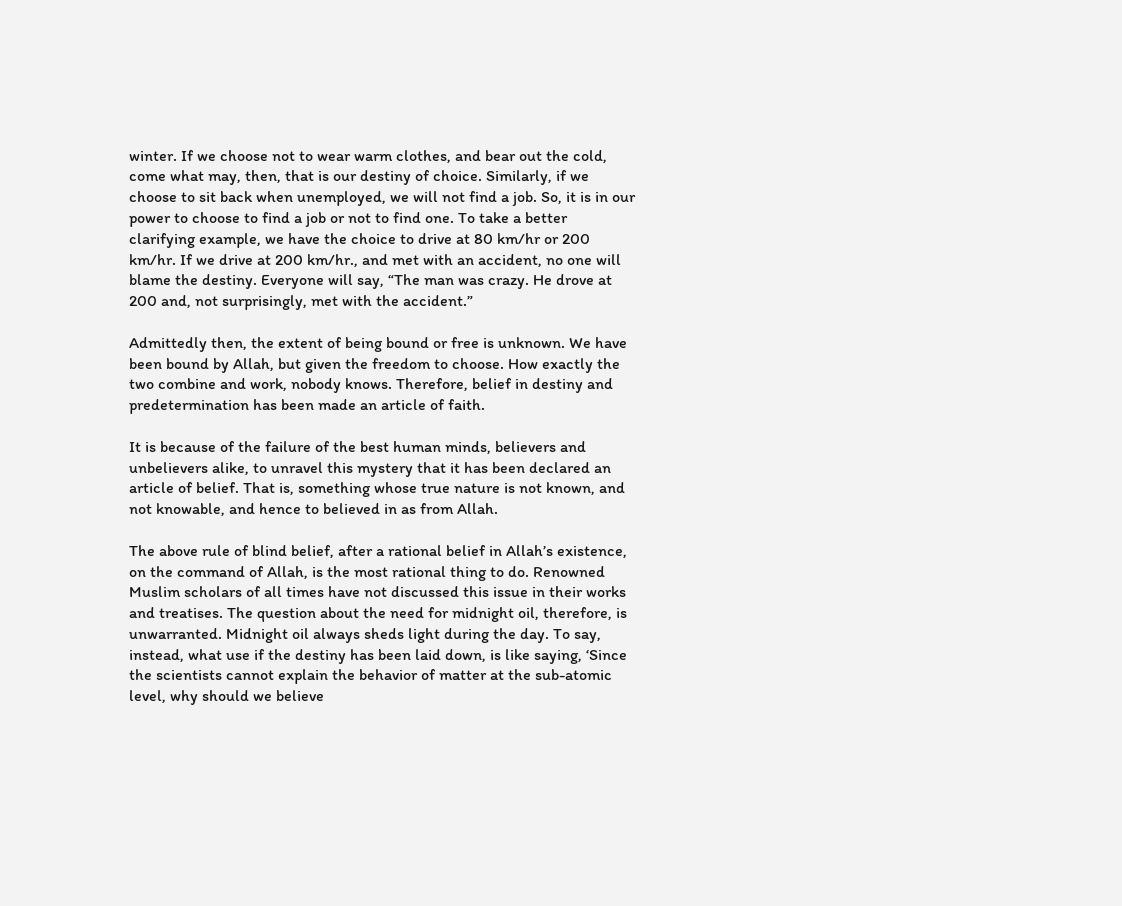winter. If we choose not to wear warm clothes, and bear out the cold, come what may, then, that is our destiny of choice. Similarly, if we choose to sit back when unemployed, we will not find a job. So, it is in our power to choose to find a job or not to find one. To take a better clarifying example, we have the choice to drive at 80 km/hr or 200 km/hr. If we drive at 200 km/hr., and met with an accident, no one will blame the destiny. Everyone will say, “The man was crazy. He drove at 200 and, not surprisingly, met with the accident.”

Admittedly then, the extent of being bound or free is unknown. We have been bound by Allah, but given the freedom to choose. How exactly the two combine and work, nobody knows. Therefore, belief in destiny and predetermination has been made an article of faith.

It is because of the failure of the best human minds, believers and unbelievers alike, to unravel this mystery that it has been declared an article of belief. That is, something whose true nature is not known, and not knowable, and hence to believed in as from Allah.

The above rule of blind belief, after a rational belief in Allah’s existence, on the command of Allah, is the most rational thing to do. Renowned Muslim scholars of all times have not discussed this issue in their works and treatises. The question about the need for midnight oil, therefore, is unwarranted. Midnight oil always sheds light during the day. To say, instead, what use if the destiny has been laid down, is like saying, ‘Since the scientists cannot explain the behavior of matter at the sub-atomic level, why should we believe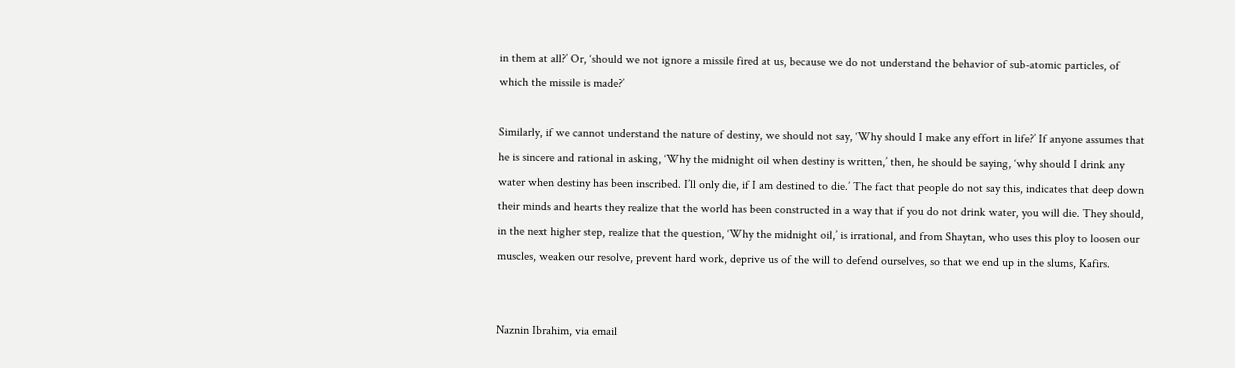in them at all?’ Or, ‘should we not ignore a missile fired at us, because we do not understand the behavior of sub-atomic particles, of which the missile is made?’

Similarly, if we cannot understand the nature of destiny, we should not say, ‘Why should I make any effort in life?’ If anyone assumes that he is sincere and rational in asking, ‘Why the midnight oil when destiny is written,’ then, he should be saying, ‘why should I drink any water when destiny has been inscribed. I’ll only die, if I am destined to die.’ The fact that people do not say this, indicates that deep down their minds and hearts they realize that the world has been constructed in a way that if you do not drink water, you will die. They should, in the next higher step, realize that the question, ‘Why the midnight oil,’ is irrational, and from Shaytan, who uses this ploy to loosen our muscles, weaken our resolve, prevent hard work, deprive us of the will to defend ourselves, so that we end up in the slums, Kafirs.


Naznin Ibrahim, via email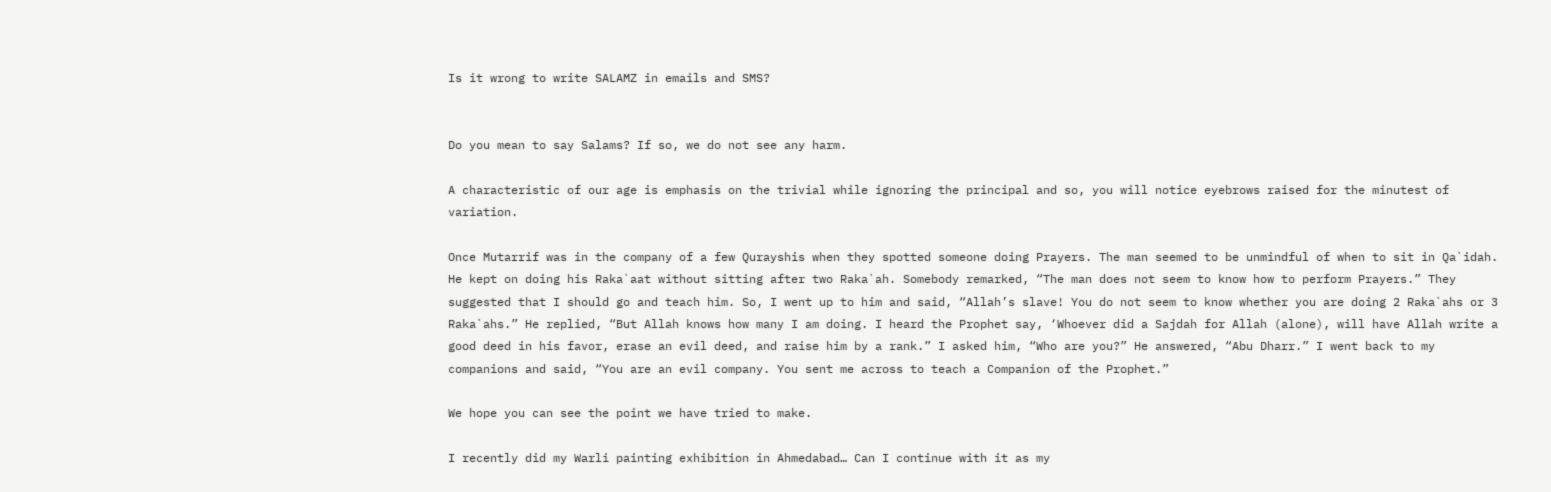Is it wrong to write SALAMZ in emails and SMS?


Do you mean to say Salams? If so, we do not see any harm.

A characteristic of our age is emphasis on the trivial while ignoring the principal and so, you will notice eyebrows raised for the minutest of variation.

Once Mutarrif was in the company of a few Qurayshis when they spotted someone doing Prayers. The man seemed to be unmindful of when to sit in Qa`idah. He kept on doing his Raka`aat without sitting after two Raka`ah. Somebody remarked, “The man does not seem to know how to perform Prayers.” They suggested that I should go and teach him. So, I went up to him and said, “Allah’s slave! You do not seem to know whether you are doing 2 Raka`ahs or 3 Raka`ahs.” He replied, “But Allah knows how many I am doing. I heard the Prophet say, ‘Whoever did a Sajdah for Allah (alone), will have Allah write a good deed in his favor, erase an evil deed, and raise him by a rank.” I asked him, “Who are you?” He answered, “Abu Dharr.” I went back to my companions and said, “You are an evil company. You sent me across to teach a Companion of the Prophet.”

We hope you can see the point we have tried to make.

I recently did my Warli painting exhibition in Ahmedabad… Can I continue with it as my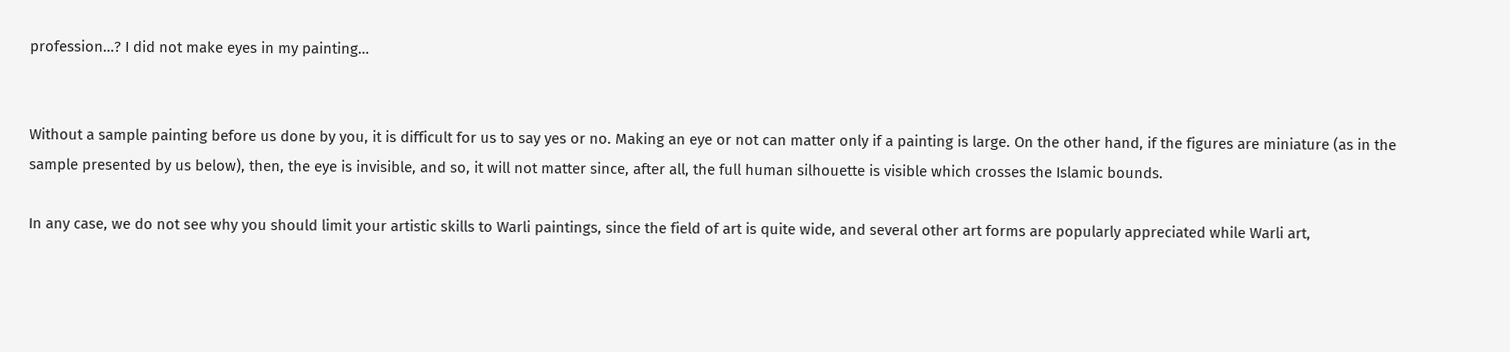profession…? I did not make eyes in my painting…


Without a sample painting before us done by you, it is difficult for us to say yes or no. Making an eye or not can matter only if a painting is large. On the other hand, if the figures are miniature (as in the sample presented by us below), then, the eye is invisible, and so, it will not matter since, after all, the full human silhouette is visible which crosses the Islamic bounds.

In any case, we do not see why you should limit your artistic skills to Warli paintings, since the field of art is quite wide, and several other art forms are popularly appreciated while Warli art,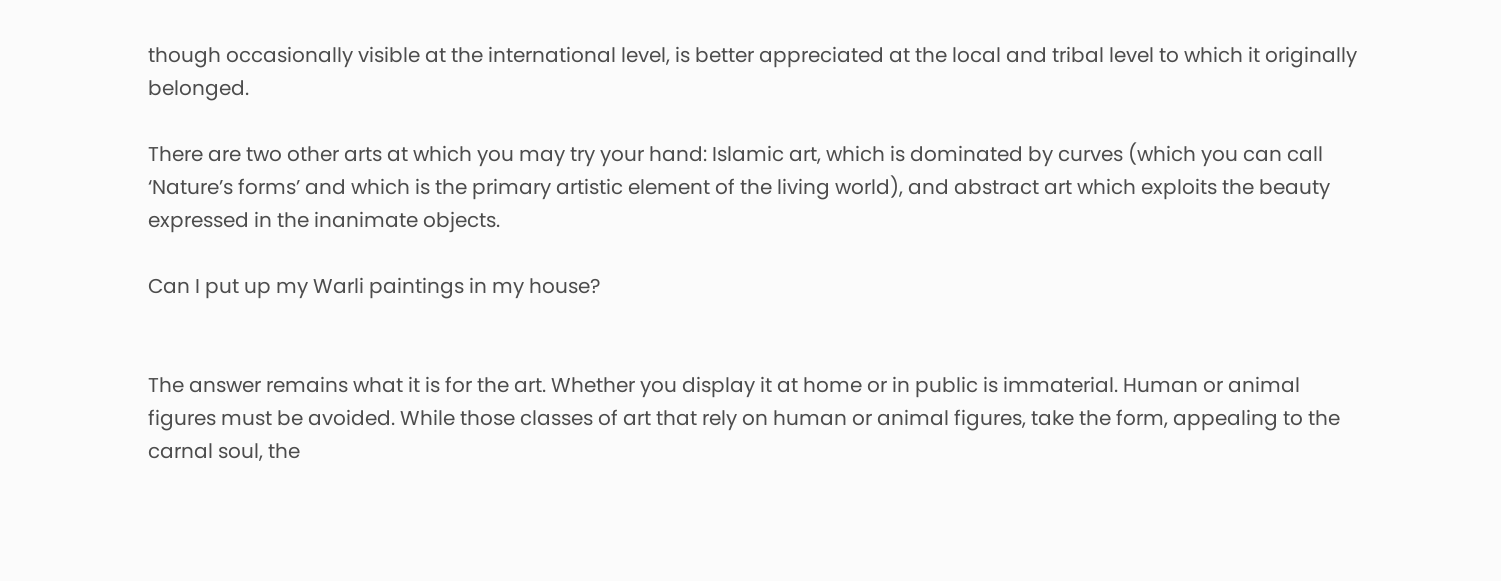though occasionally visible at the international level, is better appreciated at the local and tribal level to which it originally belonged.

There are two other arts at which you may try your hand: Islamic art, which is dominated by curves (which you can call ‘Nature’s forms’ and which is the primary artistic element of the living world), and abstract art which exploits the beauty expressed in the inanimate objects.

Can I put up my Warli paintings in my house?


The answer remains what it is for the art. Whether you display it at home or in public is immaterial. Human or animal figures must be avoided. While those classes of art that rely on human or animal figures, take the form, appealing to the carnal soul, the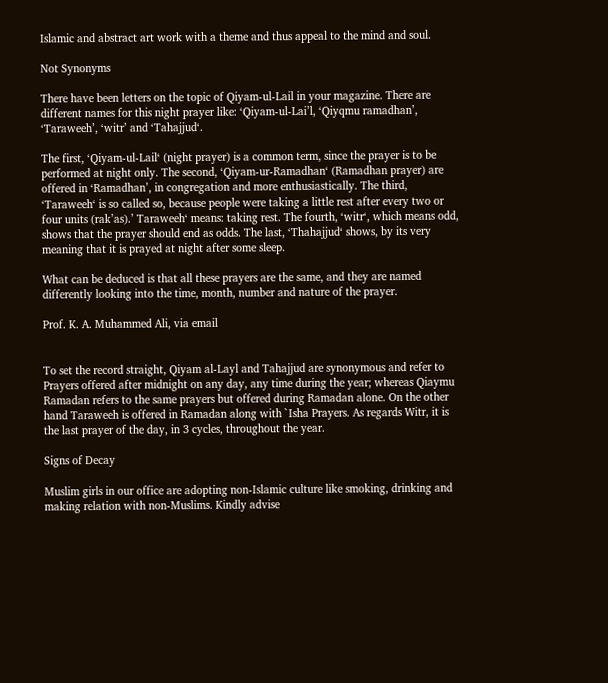Islamic and abstract art work with a theme and thus appeal to the mind and soul.

Not Synonyms

There have been letters on the topic of Qiyam-ul-Lail in your magazine. There are different names for this night prayer like: ‘Qiyam-ul-Lai’l, ‘Qiyqmu ramadhan’, ‘Taraweeh’, ‘witr’ and ‘Tahajjud‘.

The first, ‘Qiyam-ul-Lail‘ (night prayer) is a common term, since the prayer is to be performed at night only. The second, ‘Qiyam-ur-Ramadhan‘ (Ramadhan prayer) are offered in ‘Ramadhan’, in congregation and more enthusiastically. The third, ‘Taraweeh‘ is so called so, because people were taking a little rest after every two or four units (rak’as).’ Taraweeh‘ means: taking rest. The fourth, ‘witr‘, which means odd, shows that the prayer should end as odds. The last, ‘Thahajjud‘ shows, by its very meaning that it is prayed at night after some sleep.

What can be deduced is that all these prayers are the same, and they are named differently looking into the time, month, number and nature of the prayer.

Prof. K. A. Muhammed Ali, via email


To set the record straight, Qiyam al-Layl and Tahajjud are synonymous and refer to Prayers offered after midnight on any day, any time during the year; whereas Qiaymu Ramadan refers to the same prayers but offered during Ramadan alone. On the other hand Taraweeh is offered in Ramadan along with `Isha Prayers. As regards Witr, it is the last prayer of the day, in 3 cycles, throughout the year.

Signs of Decay

Muslim girls in our office are adopting non-Islamic culture like smoking, drinking and making relation with non-Muslims. Kindly advise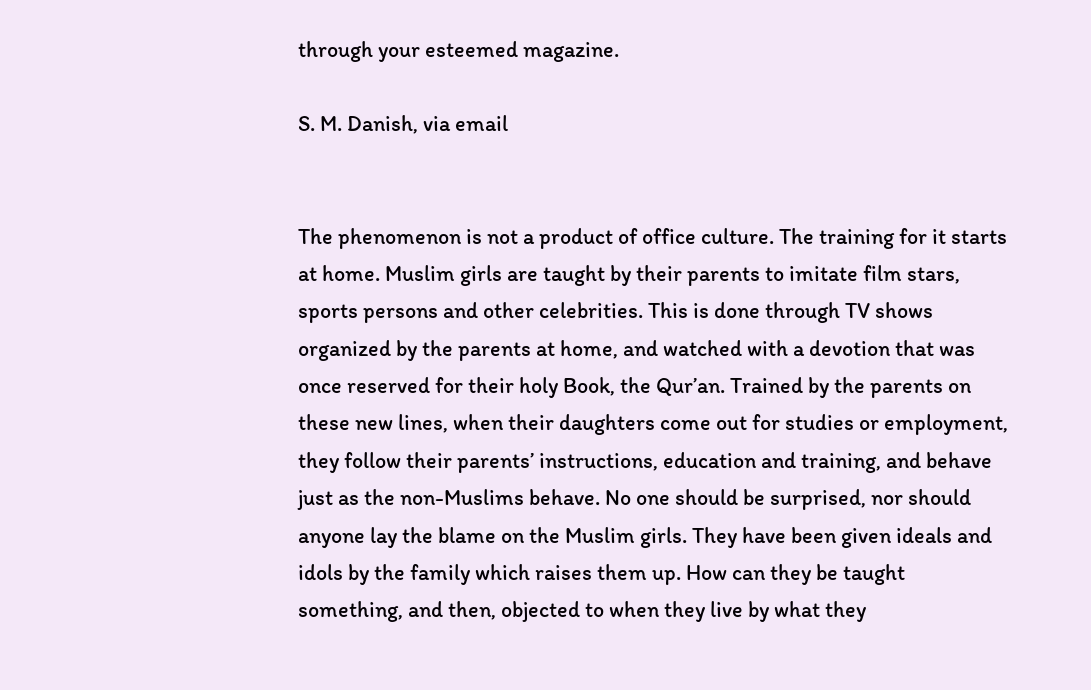through your esteemed magazine.

S. M. Danish, via email


The phenomenon is not a product of office culture. The training for it starts at home. Muslim girls are taught by their parents to imitate film stars, sports persons and other celebrities. This is done through TV shows organized by the parents at home, and watched with a devotion that was once reserved for their holy Book, the Qur’an. Trained by the parents on these new lines, when their daughters come out for studies or employment, they follow their parents’ instructions, education and training, and behave just as the non-Muslims behave. No one should be surprised, nor should anyone lay the blame on the Muslim girls. They have been given ideals and idols by the family which raises them up. How can they be taught something, and then, objected to when they live by what they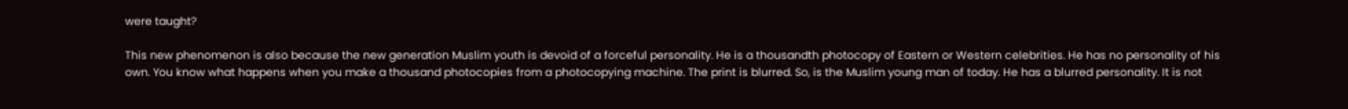were taught?

This new phenomenon is also because the new generation Muslim youth is devoid of a forceful personality. He is a thousandth photocopy of Eastern or Western celebrities. He has no personality of his own. You know what happens when you make a thousand photocopies from a photocopying machine. The print is blurred. So, is the Muslim young man of today. He has a blurred personality. It is not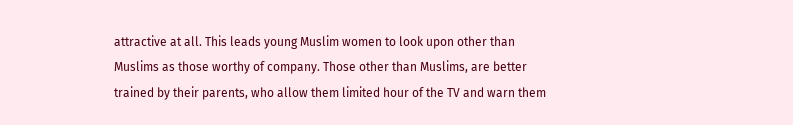attractive at all. This leads young Muslim women to look upon other than Muslims as those worthy of company. Those other than Muslims, are better trained by their parents, who allow them limited hour of the TV and warn them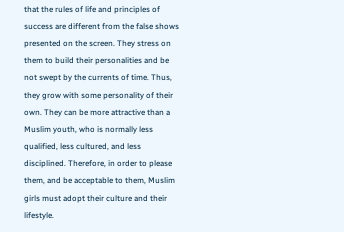that the rules of life and principles of success are different from the false shows presented on the screen. They stress on them to build their personalities and be not swept by the currents of time. Thus, they grow with some personality of their own. They can be more attractive than a Muslim youth, who is normally less qualified, less cultured, and less disciplined. Therefore, in order to please them, and be acceptable to them, Muslim girls must adopt their culture and their lifestyle.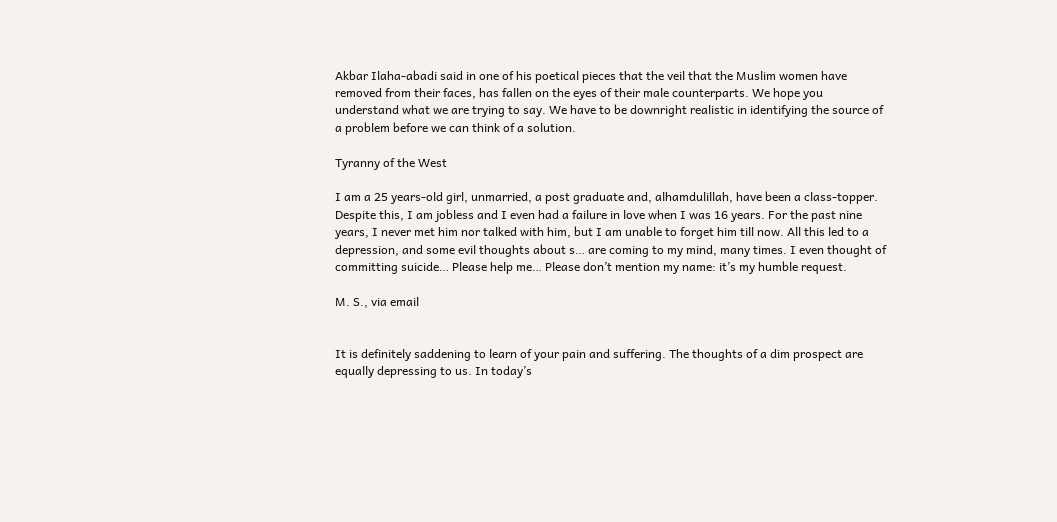Akbar Ilaha-abadi said in one of his poetical pieces that the veil that the Muslim women have removed from their faces, has fallen on the eyes of their male counterparts. We hope you understand what we are trying to say. We have to be downright realistic in identifying the source of a problem before we can think of a solution.

Tyranny of the West

I am a 25 years-old girl, unmarried, a post graduate and, alhamdulillah, have been a class-topper. Despite this, I am jobless and I even had a failure in love when I was 16 years. For the past nine years, I never met him nor talked with him, but I am unable to forget him till now. All this led to a depression, and some evil thoughts about s… are coming to my mind, many times. I even thought of committing suicide… Please help me… Please don’t mention my name: it’s my humble request.

M. S., via email


It is definitely saddening to learn of your pain and suffering. The thoughts of a dim prospect are equally depressing to us. In today’s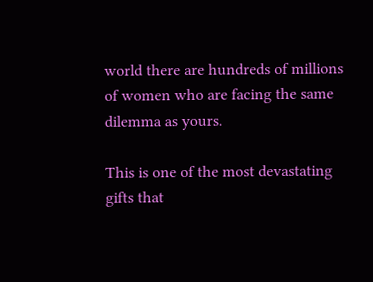world there are hundreds of millions of women who are facing the same dilemma as yours.

This is one of the most devastating gifts that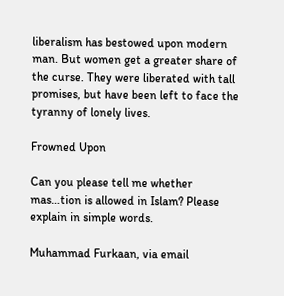liberalism has bestowed upon modern man. But women get a greater share of the curse. They were liberated with tall promises, but have been left to face the tyranny of lonely lives.

Frowned Upon

Can you please tell me whether mas…tion is allowed in Islam? Please explain in simple words.

Muhammad Furkaan, via email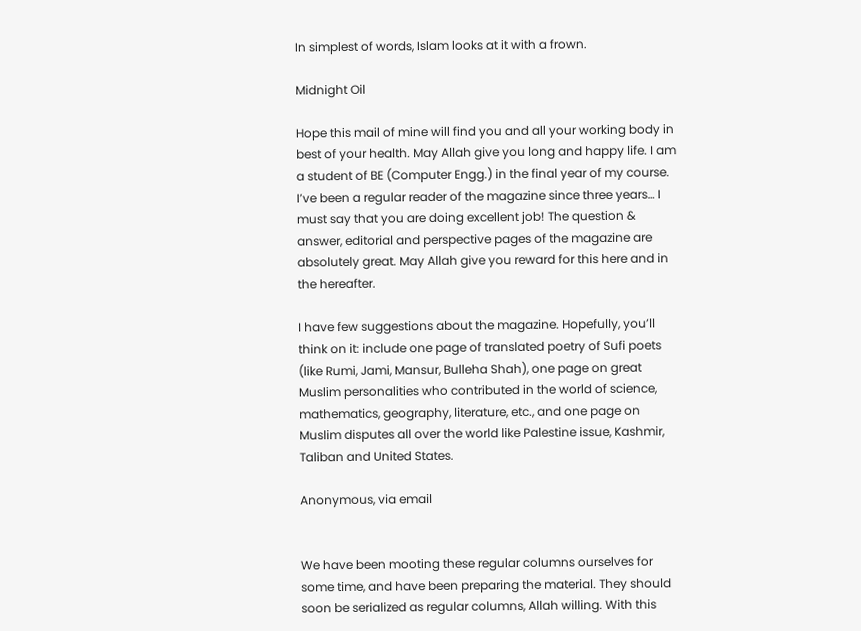In simplest of words, Islam looks at it with a frown.

Midnight Oil

Hope this mail of mine will find you and all your working body in best of your health. May Allah give you long and happy life. I am a student of BE (Computer Engg.) in the final year of my course. I’ve been a regular reader of the magazine since three years… I must say that you are doing excellent job! The question & answer, editorial and perspective pages of the magazine are absolutely great. May Allah give you reward for this here and in the hereafter.

I have few suggestions about the magazine. Hopefully, you’ll think on it: include one page of translated poetry of Sufi poets (like Rumi, Jami, Mansur, Bulleha Shah), one page on great Muslim personalities who contributed in the world of science, mathematics, geography, literature, etc., and one page on Muslim disputes all over the world like Palestine issue, Kashmir, Taliban and United States.

Anonymous, via email


We have been mooting these regular columns ourselves for some time, and have been preparing the material. They should soon be serialized as regular columns, Allah willing. With this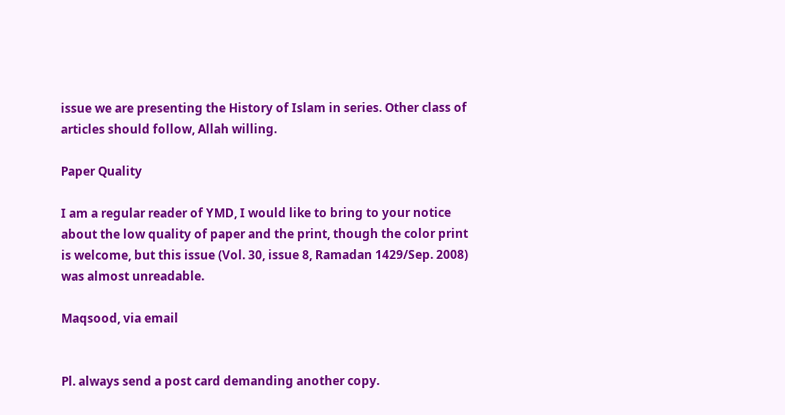issue we are presenting the History of Islam in series. Other class of articles should follow, Allah willing.

Paper Quality

I am a regular reader of YMD, I would like to bring to your notice about the low quality of paper and the print, though the color print is welcome, but this issue (Vol. 30, issue 8, Ramadan 1429/Sep. 2008) was almost unreadable.

Maqsood, via email


Pl. always send a post card demanding another copy.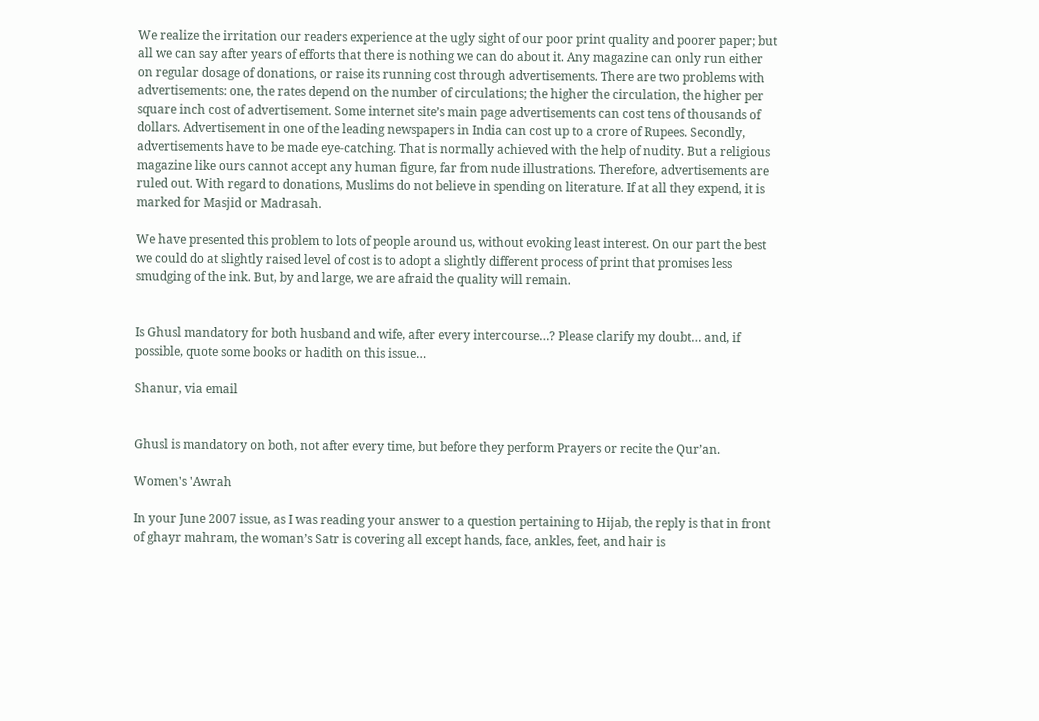We realize the irritation our readers experience at the ugly sight of our poor print quality and poorer paper; but all we can say after years of efforts that there is nothing we can do about it. Any magazine can only run either on regular dosage of donations, or raise its running cost through advertisements. There are two problems with advertisements: one, the rates depend on the number of circulations; the higher the circulation, the higher per square inch cost of advertisement. Some internet site’s main page advertisements can cost tens of thousands of dollars. Advertisement in one of the leading newspapers in India can cost up to a crore of Rupees. Secondly, advertisements have to be made eye-catching. That is normally achieved with the help of nudity. But a religious magazine like ours cannot accept any human figure, far from nude illustrations. Therefore, advertisements are ruled out. With regard to donations, Muslims do not believe in spending on literature. If at all they expend, it is marked for Masjid or Madrasah.

We have presented this problem to lots of people around us, without evoking least interest. On our part the best we could do at slightly raised level of cost is to adopt a slightly different process of print that promises less smudging of the ink. But, by and large, we are afraid the quality will remain.


Is Ghusl mandatory for both husband and wife, after every intercourse…? Please clarify my doubt… and, if possible, quote some books or hadith on this issue…

Shanur, via email


Ghusl is mandatory on both, not after every time, but before they perform Prayers or recite the Qur’an.

Women's 'Awrah

In your June 2007 issue, as I was reading your answer to a question pertaining to Hijab, the reply is that in front of ghayr mahram, the woman’s Satr is covering all except hands, face, ankles, feet, and hair is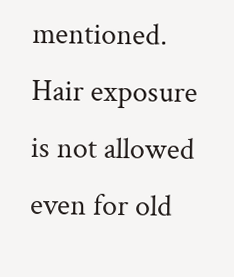mentioned. Hair exposure is not allowed even for old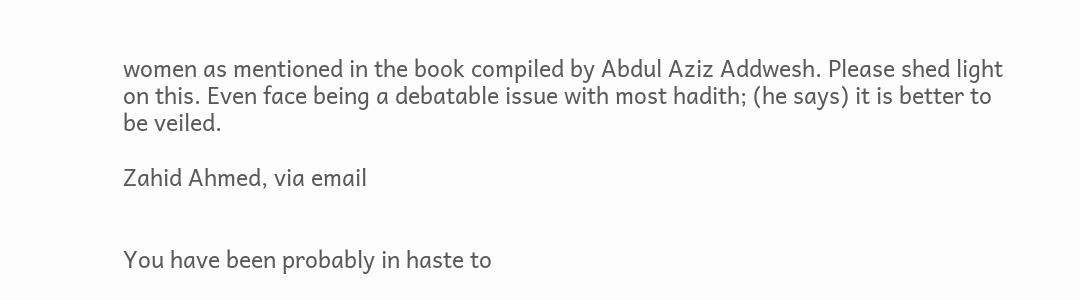women as mentioned in the book compiled by Abdul Aziz Addwesh. Please shed light on this. Even face being a debatable issue with most hadith; (he says) it is better to be veiled.

Zahid Ahmed, via email


You have been probably in haste to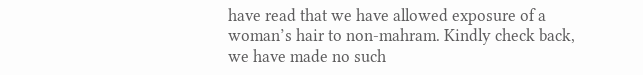have read that we have allowed exposure of a woman’s hair to non-mahram. Kindly check back, we have made no such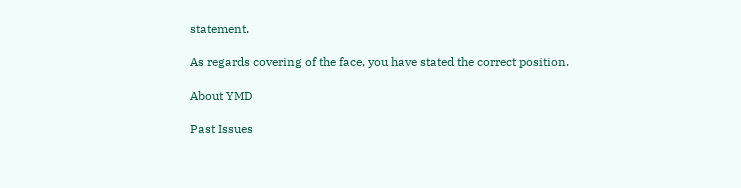statement.

As regards covering of the face, you have stated the correct position.

About YMD

Past Issues